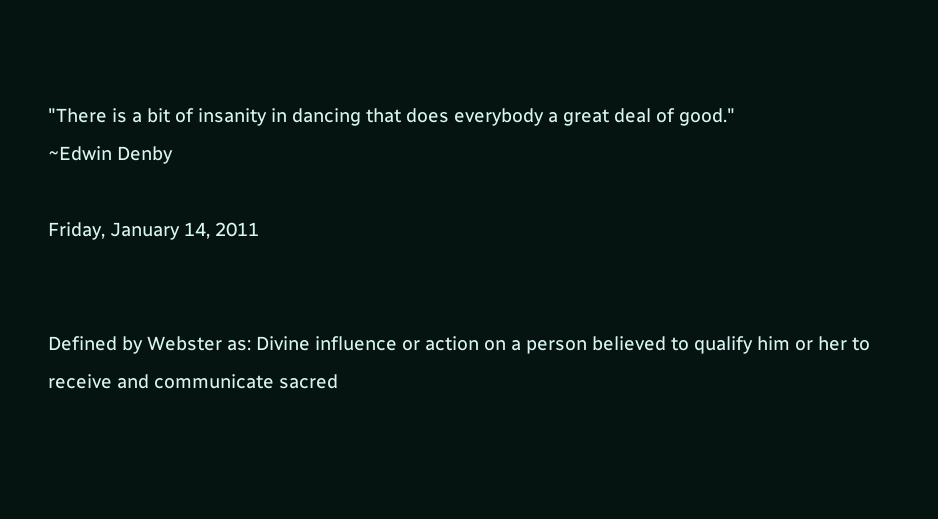"There is a bit of insanity in dancing that does everybody a great deal of good."
~Edwin Denby

Friday, January 14, 2011


Defined by Webster as: Divine influence or action on a person believed to qualify him or her to receive and communicate sacred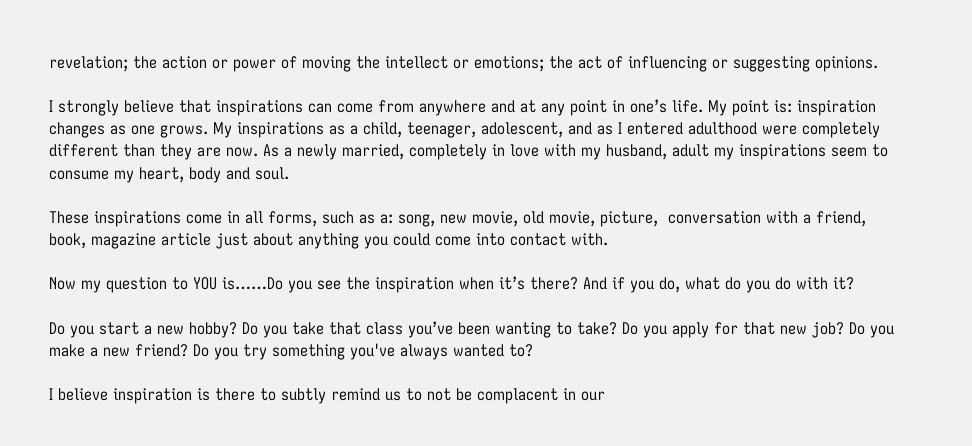revelation; the action or power of moving the intellect or emotions; the act of influencing or suggesting opinions.

I strongly believe that inspirations can come from anywhere and at any point in one’s life. My point is: inspiration changes as one grows. My inspirations as a child, teenager, adolescent, and as I entered adulthood were completely different than they are now. As a newly married, completely in love with my husband, adult my inspirations seem to consume my heart, body and soul.

These inspirations come in all forms, such as a: song, new movie, old movie, picture,  conversation with a friend, book, magazine article just about anything you could come into contact with.

Now my question to YOU is……Do you see the inspiration when it’s there? And if you do, what do you do with it?

Do you start a new hobby? Do you take that class you’ve been wanting to take? Do you apply for that new job? Do you make a new friend? Do you try something you've always wanted to?

I believe inspiration is there to subtly remind us to not be complacent in our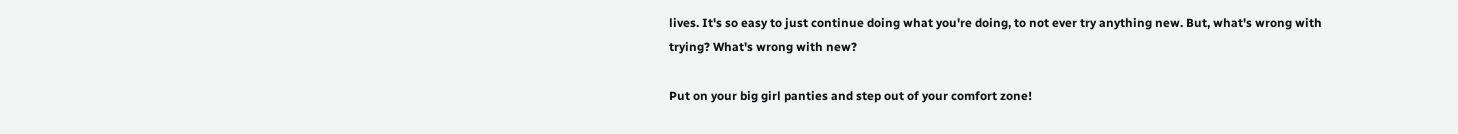lives. It's so easy to just continue doing what you're doing, to not ever try anything new. But, what's wrong with trying? What's wrong with new?

Put on your big girl panties and step out of your comfort zone!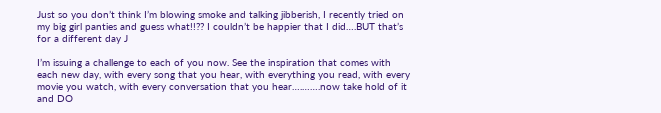Just so you don’t think I’m blowing smoke and talking jibberish, I recently tried on my big girl panties and guess what!!?? I couldn’t be happier that I did….BUT that’s for a different day J

I’m issuing a challenge to each of you now. See the inspiration that comes with each new day, with every song that you hear, with everything you read, with every movie you watch, with every conversation that you hear….…….now take hold of it and DO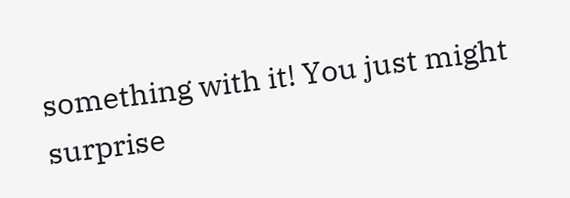something with it! You just might surprise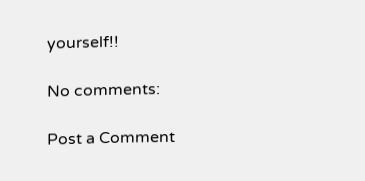yourself!!

No comments:

Post a Comment